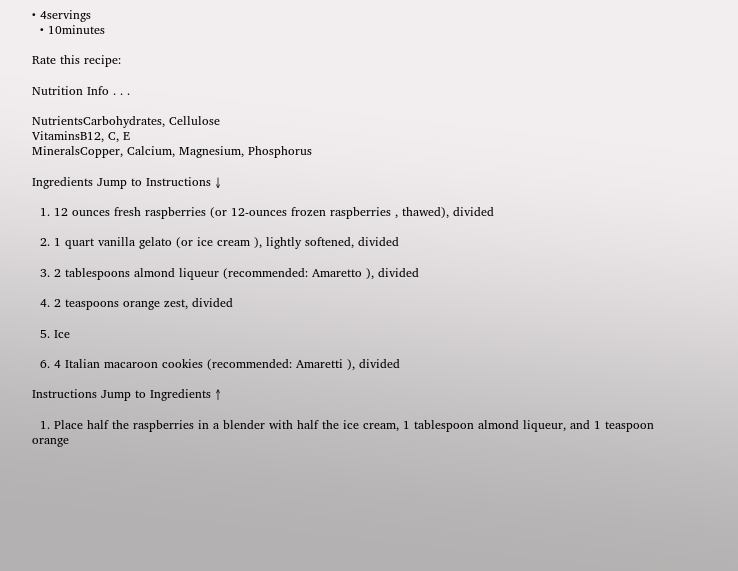• 4servings
  • 10minutes

Rate this recipe:

Nutrition Info . . .

NutrientsCarbohydrates, Cellulose
VitaminsB12, C, E
MineralsCopper, Calcium, Magnesium, Phosphorus

Ingredients Jump to Instructions ↓

  1. 12 ounces fresh raspberries (or 12-ounces frozen raspberries , thawed), divided

  2. 1 quart vanilla gelato (or ice cream ), lightly softened, divided

  3. 2 tablespoons almond liqueur (recommended: Amaretto ), divided

  4. 2 teaspoons orange zest, divided

  5. Ice

  6. 4 Italian macaroon cookies (recommended: Amaretti ), divided

Instructions Jump to Ingredients ↑

  1. Place half the raspberries in a blender with half the ice cream, 1 tablespoon almond liqueur, and 1 teaspoon orange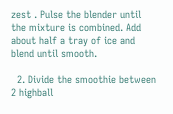zest . Pulse the blender until the mixture is combined. Add about half a tray of ice and blend until smooth.

  2. Divide the smoothie between 2 highball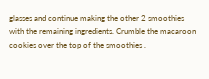glasses and continue making the other 2 smoothies with the remaining ingredients. Crumble the macaroon cookies over the top of the smoothies .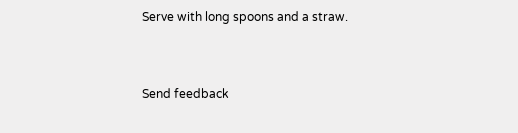Serve with long spoons and a straw.


Send feedback